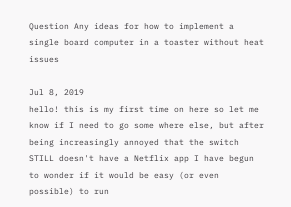Question Any ideas for how to implement a single board computer in a toaster without heat issues

Jul 8, 2019
hello! this is my first time on here so let me know if I need to go some where else, but after being increasingly annoyed that the switch STILL doesn't have a Netflix app I have begun to wonder if it would be easy (or even possible) to run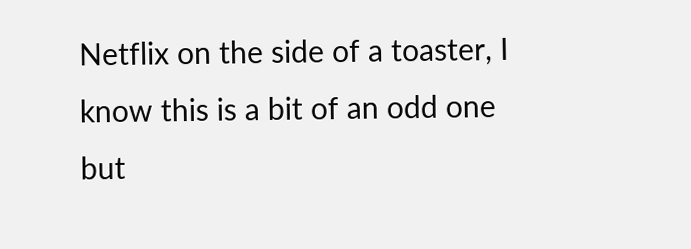Netflix on the side of a toaster, I know this is a bit of an odd one but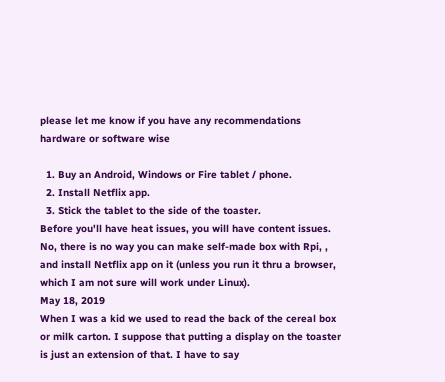please let me know if you have any recommendations hardware or software wise

  1. Buy an Android, Windows or Fire tablet / phone.
  2. Install Netflix app.
  3. Stick the tablet to the side of the toaster.
Before you'll have heat issues, you will have content issues. No, there is no way you can make self-made box with Rpi, , and install Netflix app on it (unless you run it thru a browser, which I am not sure will work under Linux).
May 18, 2019
When I was a kid we used to read the back of the cereal box or milk carton. I suppose that putting a display on the toaster is just an extension of that. I have to say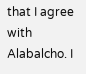that I agree with Alabalcho. I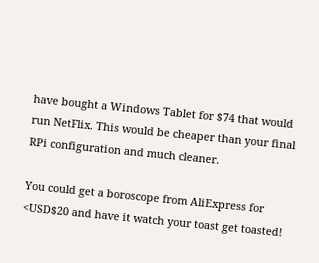have bought a Windows Tablet for $74 that would run NetFlix. This would be cheaper than your final RPi configuration and much cleaner.

You could get a boroscope from AliExpress for <USD$20 and have it watch your toast get toasted!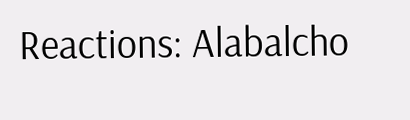Reactions: Alabalcho